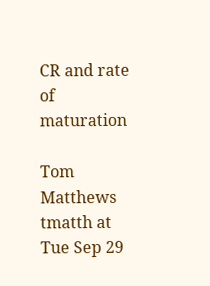CR and rate of maturation

Tom Matthews tmatth at
Tue Sep 29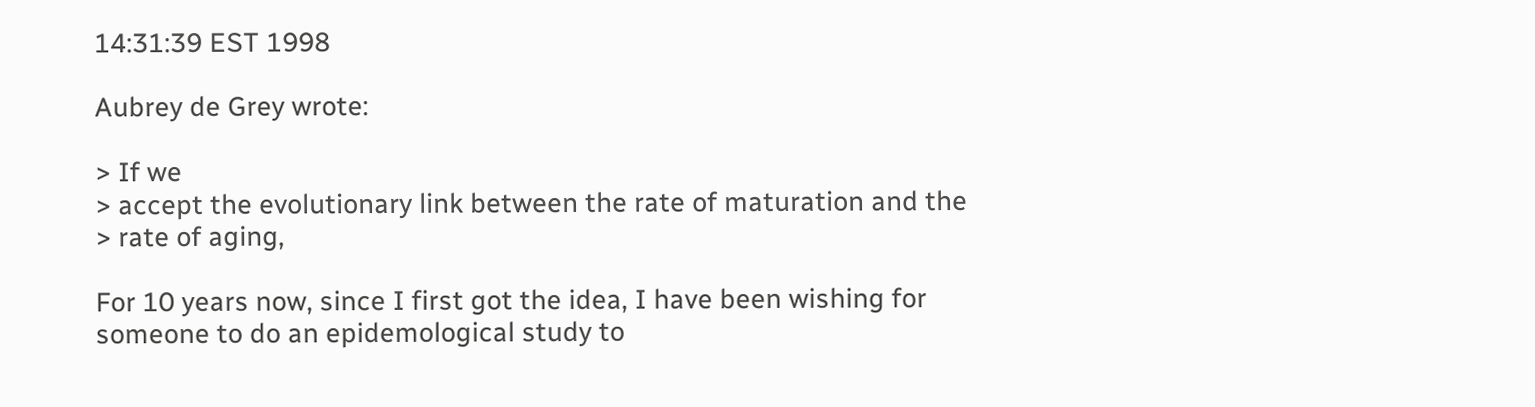14:31:39 EST 1998

Aubrey de Grey wrote:

> If we
> accept the evolutionary link between the rate of maturation and the
> rate of aging,

For 10 years now, since I first got the idea, I have been wishing for
someone to do an epidemological study to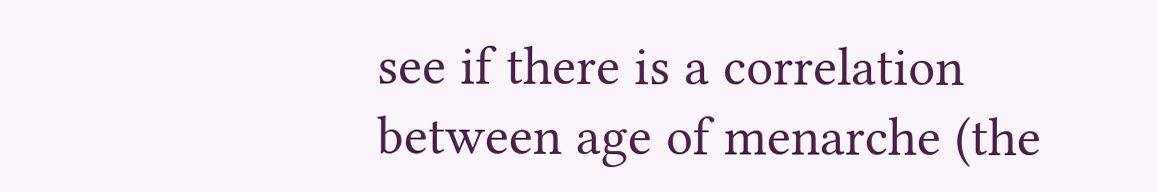see if there is a correlation
between age of menarche (the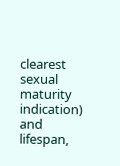clearest sexual maturity indication) and
lifespan,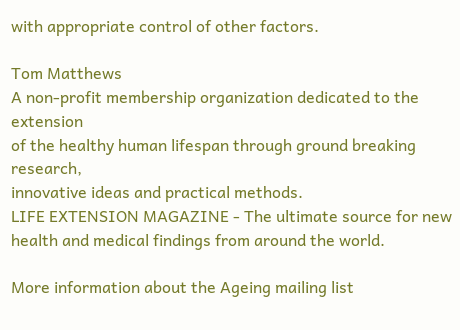with appropriate control of other factors.

Tom Matthews
A non-profit membership organization dedicated to the extension
of the healthy human lifespan through ground breaking research,
innovative ideas and practical methods.
LIFE EXTENSION MAGAZINE - The ultimate source for new
health and medical findings from around the world.

More information about the Ageing mailing list